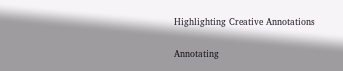Highlighting Creative Annotations

Annotating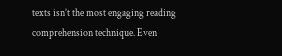texts isn’t the most engaging reading comprehension technique. Even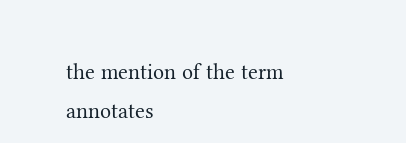the mention of the term annotates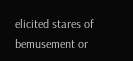elicited stares of bemusement or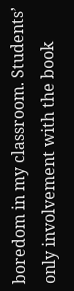boredom in my classroom. Students’ only involvement with the book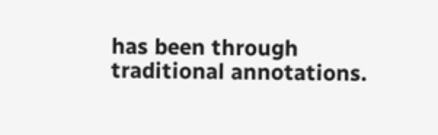has been through traditional annotations.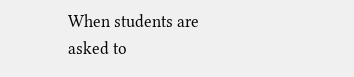When students are asked to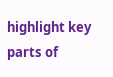highlight key parts of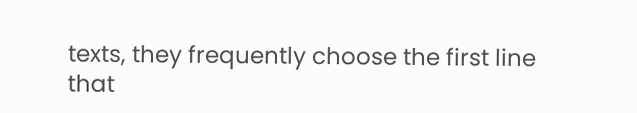texts, they frequently choose the first line that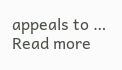appeals to … Read more